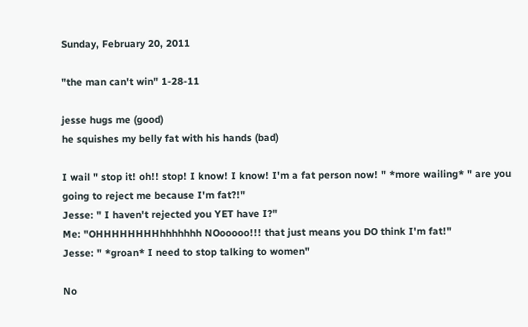Sunday, February 20, 2011

"the man can't win" 1-28-11

jesse hugs me (good)
he squishes my belly fat with his hands (bad)

I wail " stop it! oh!! stop! I know! I know! I'm a fat person now! " *more wailing* " are you going to reject me because I'm fat?!"
Jesse: " I haven't rejected you YET have I?"
Me: "OHHHHHHHHhhhhhhh NOooooo!!! that just means you DO think I'm fat!"
Jesse: " *groan* I need to stop talking to women"

No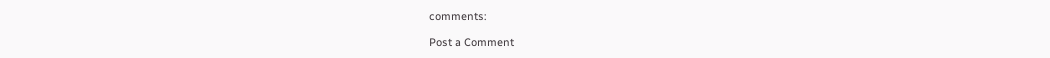comments:

Post a Comment